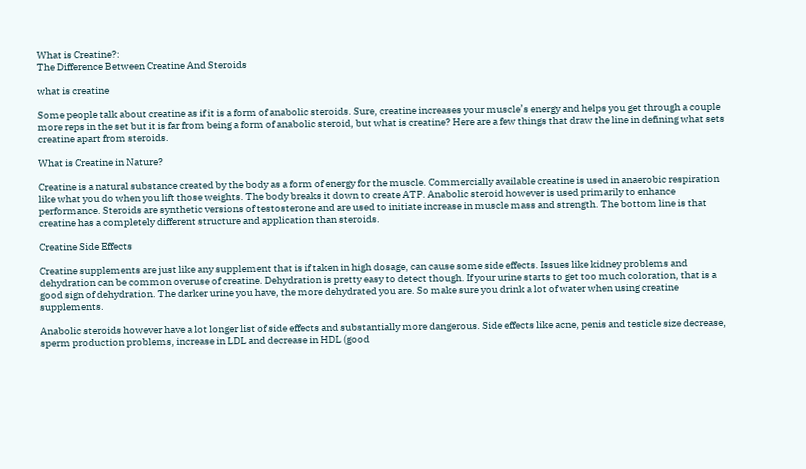What is Creatine?:
The Difference Between Creatine And Steroids

what is creatine

Some people talk about creatine as if it is a form of anabolic steroids. Sure, creatine increases your muscle’s energy and helps you get through a couple more reps in the set but it is far from being a form of anabolic steroid, but what is creatine? Here are a few things that draw the line in defining what sets creatine apart from steroids.

What is Creatine in Nature?

Creatine is a natural substance created by the body as a form of energy for the muscle. Commercially available creatine is used in anaerobic respiration like what you do when you lift those weights. The body breaks it down to create ATP. Anabolic steroid however is used primarily to enhance performance. Steroids are synthetic versions of testosterone and are used to initiate increase in muscle mass and strength. The bottom line is that creatine has a completely different structure and application than steroids.

Creatine Side Effects

Creatine supplements are just like any supplement that is if taken in high dosage, can cause some side effects. Issues like kidney problems and dehydration can be common overuse of creatine. Dehydration is pretty easy to detect though. If your urine starts to get too much coloration, that is a good sign of dehydration. The darker urine you have, the more dehydrated you are. So make sure you drink a lot of water when using creatine supplements.

Anabolic steroids however have a lot longer list of side effects and substantially more dangerous. Side effects like acne, penis and testicle size decrease, sperm production problems, increase in LDL and decrease in HDL (good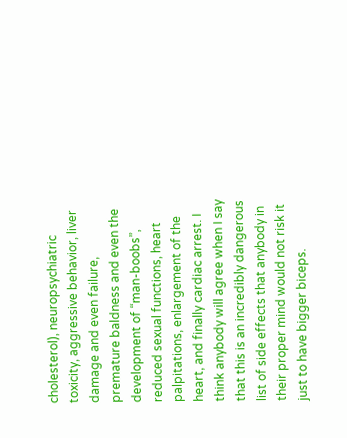cholesterol), neuropsychiatric toxicity, aggressive behavior, liver damage and even failure, premature baldness and even the development of “man-boobs”, reduced sexual functions, heart palpitations, enlargement of the heart, and finally cardiac arrest. I think anybody will agree when I say that this is an incredibly dangerous list of side effects that anybody in their proper mind would not risk it just to have bigger biceps.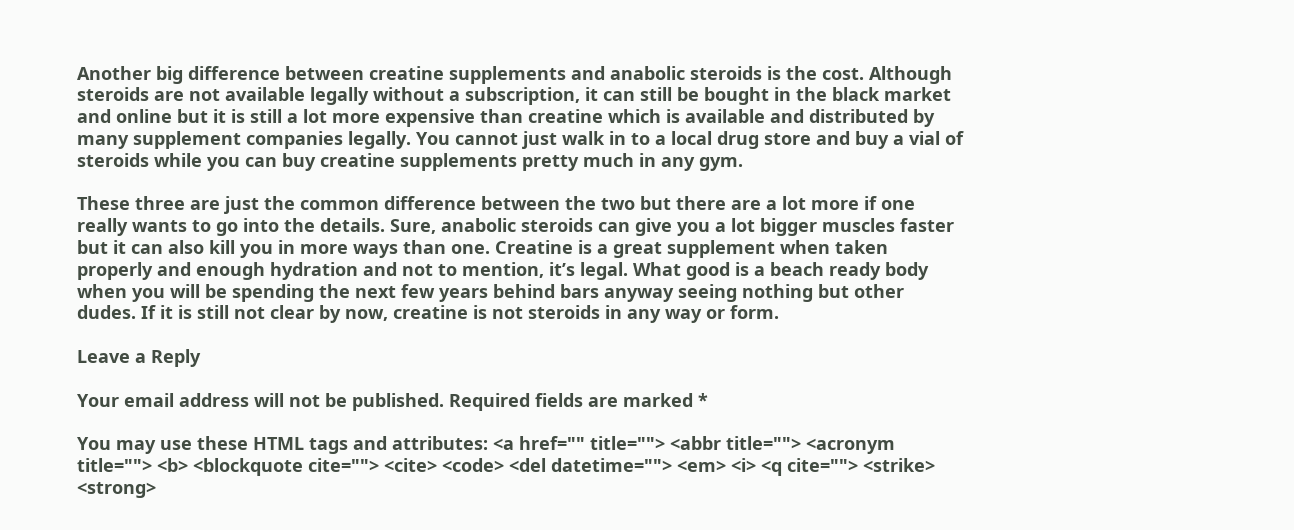Another big difference between creatine supplements and anabolic steroids is the cost. Although steroids are not available legally without a subscription, it can still be bought in the black market and online but it is still a lot more expensive than creatine which is available and distributed by many supplement companies legally. You cannot just walk in to a local drug store and buy a vial of steroids while you can buy creatine supplements pretty much in any gym.

These three are just the common difference between the two but there are a lot more if one really wants to go into the details. Sure, anabolic steroids can give you a lot bigger muscles faster but it can also kill you in more ways than one. Creatine is a great supplement when taken properly and enough hydration and not to mention, it’s legal. What good is a beach ready body when you will be spending the next few years behind bars anyway seeing nothing but other dudes. If it is still not clear by now, creatine is not steroids in any way or form.

Leave a Reply

Your email address will not be published. Required fields are marked *

You may use these HTML tags and attributes: <a href="" title=""> <abbr title=""> <acronym title=""> <b> <blockquote cite=""> <cite> <code> <del datetime=""> <em> <i> <q cite=""> <strike> <strong>